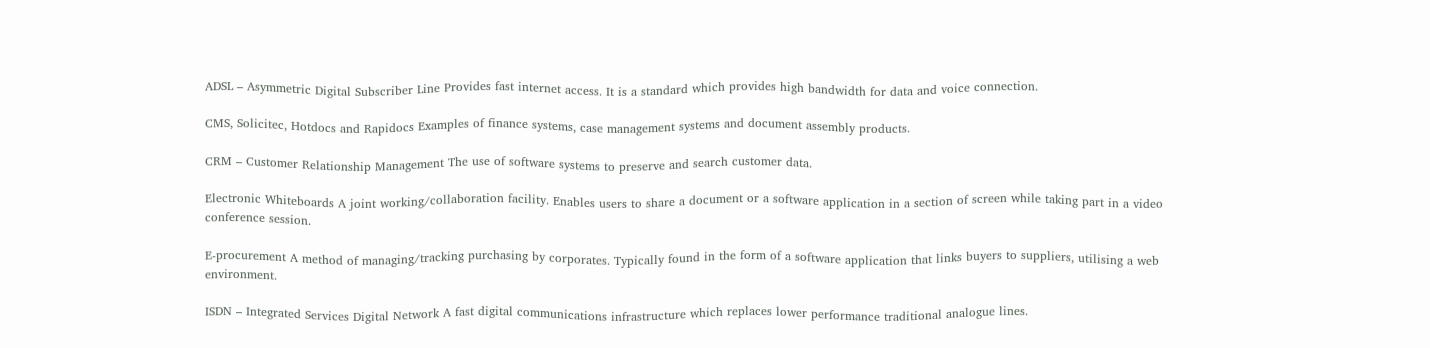ADSL – Asymmetric Digital Subscriber Line Provides fast internet access. It is a standard which provides high bandwidth for data and voice connection.

CMS, Solicitec, Hotdocs and Rapidocs Examples of finance systems, case management systems and document assembly products.

CRM – Customer Relationship Management The use of software systems to preserve and search customer data.

Electronic Whiteboards A joint working/collaboration facility. Enables users to share a document or a software application in a section of screen while taking part in a video conference session.

E-procurement A method of managing/tracking purchasing by corporates. Typically found in the form of a software application that links buyers to suppliers, utilising a web environment.

ISDN – Integrated Services Digital Network A fast digital communications infrastructure which replaces lower performance traditional analogue lines.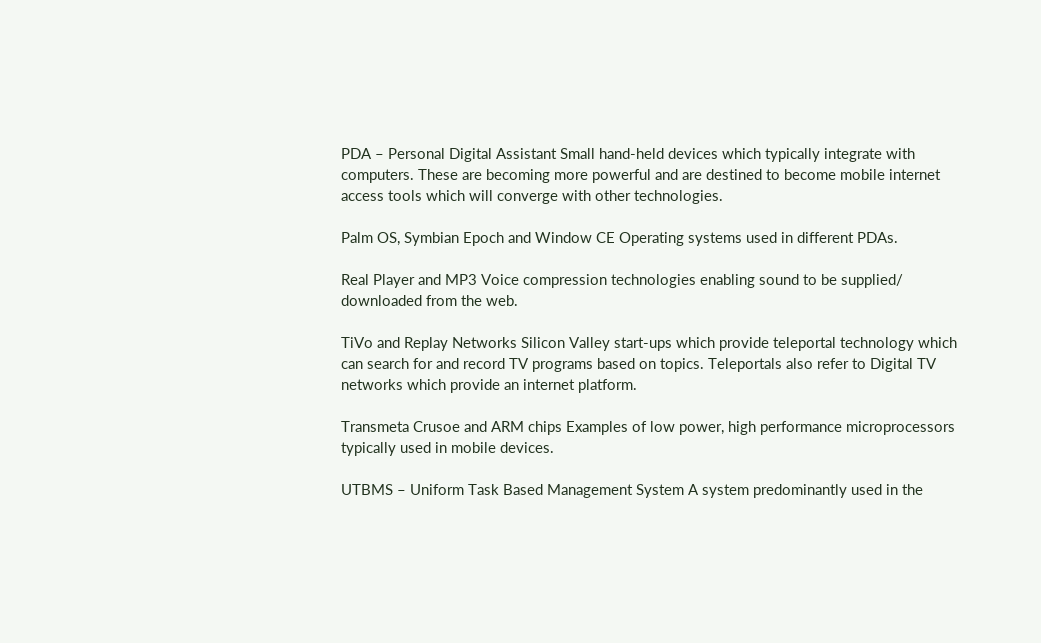PDA – Personal Digital Assistant Small hand-held devices which typically integrate with computers. These are becoming more powerful and are destined to become mobile internet access tools which will converge with other technologies.

Palm OS, Symbian Epoch and Window CE Operating systems used in different PDAs.

Real Player and MP3 Voice compression technologies enabling sound to be supplied/ downloaded from the web.

TiVo and Replay Networks Silicon Valley start-ups which provide teleportal technology which can search for and record TV programs based on topics. Teleportals also refer to Digital TV networks which provide an internet platform.

Transmeta Crusoe and ARM chips Examples of low power, high performance microprocessors typically used in mobile devices.

UTBMS – Uniform Task Based Management System A system predominantly used in the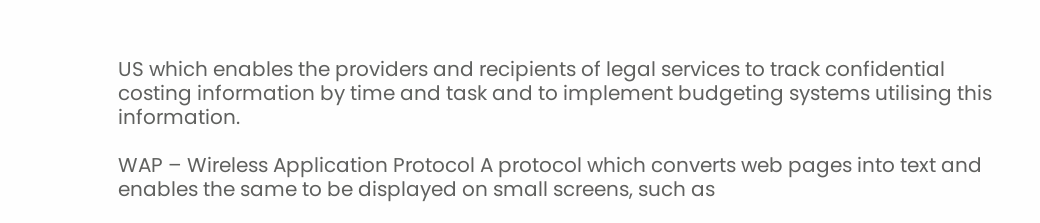US which enables the providers and recipients of legal services to track confidential costing information by time and task and to implement budgeting systems utilising this information.

WAP – Wireless Application Protocol A protocol which converts web pages into text and enables the same to be displayed on small screens, such as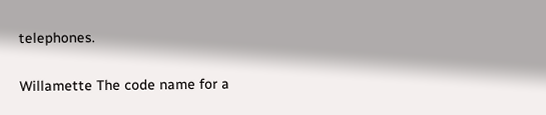telephones.

Willamette The code name for a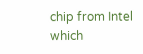chip from Intel which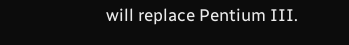will replace Pentium III.